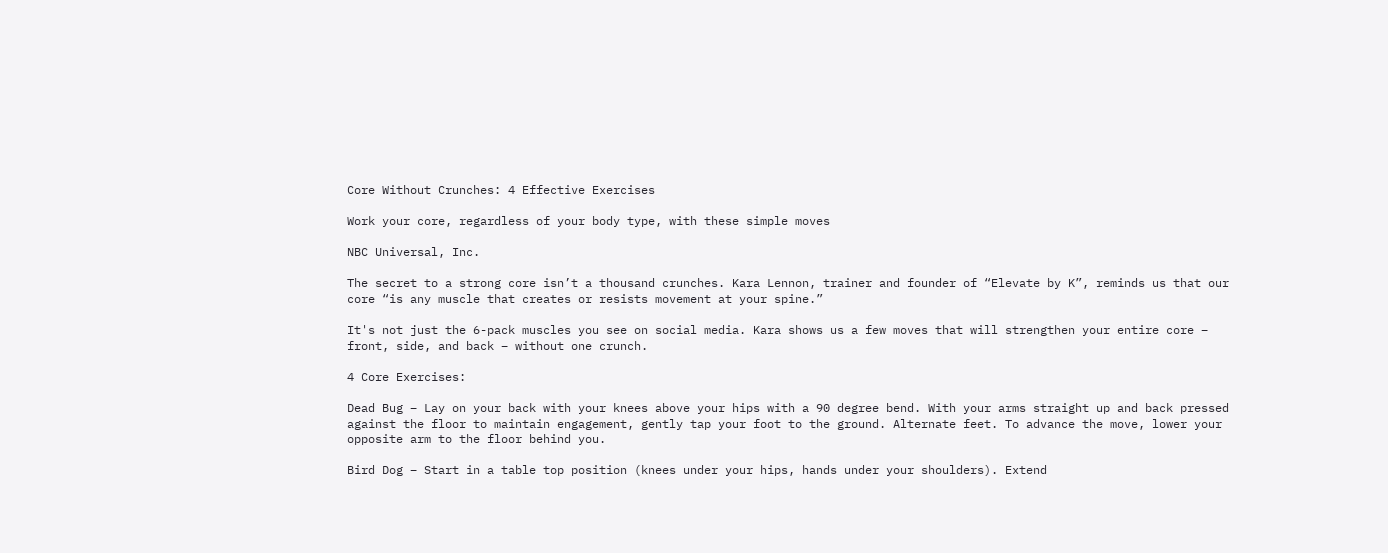Core Without Crunches: 4 Effective Exercises

Work your core, regardless of your body type, with these simple moves

NBC Universal, Inc.

The secret to a strong core isn’t a thousand crunches. Kara Lennon, trainer and founder of “Elevate by K”, reminds us that our core “is any muscle that creates or resists movement at your spine.”

It's not just the 6-pack muscles you see on social media. Kara shows us a few moves that will strengthen your entire core – front, side, and back – without one crunch.

4 Core Exercises:

Dead Bug – Lay on your back with your knees above your hips with a 90 degree bend. With your arms straight up and back pressed against the floor to maintain engagement, gently tap your foot to the ground. Alternate feet. To advance the move, lower your opposite arm to the floor behind you.

Bird Dog – Start in a table top position (knees under your hips, hands under your shoulders). Extend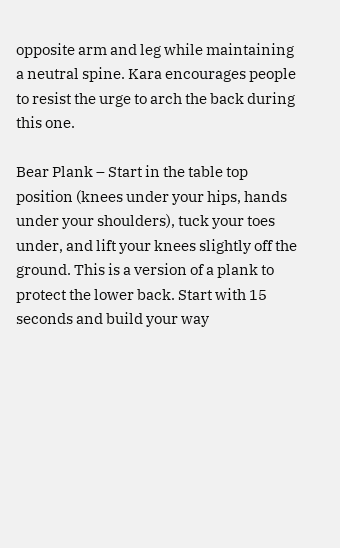opposite arm and leg while maintaining a neutral spine. Kara encourages people to resist the urge to arch the back during this one.

Bear Plank – Start in the table top position (knees under your hips, hands under your shoulders), tuck your toes under, and lift your knees slightly off the ground. This is a version of a plank to protect the lower back. Start with 15 seconds and build your way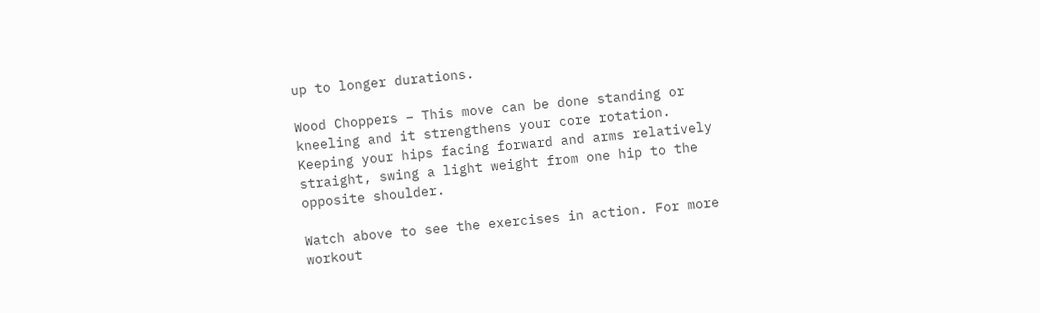up to longer durations.

Wood Choppers – This move can be done standing or kneeling and it strengthens your core rotation. Keeping your hips facing forward and arms relatively straight, swing a light weight from one hip to the opposite shoulder.

Watch above to see the exercises in action. For more workout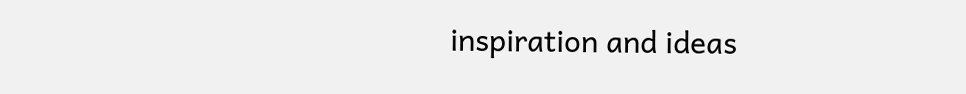inspiration and ideas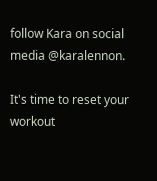follow Kara on social media @karalennon.

It's time to reset your workout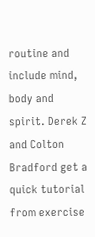routine and include mind, body and spirit. Derek Z and Colton Bradford get a quick tutorial from exercise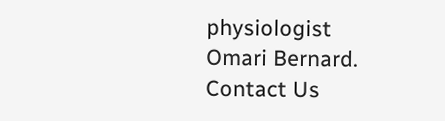physiologist Omari Bernard.
Contact Us